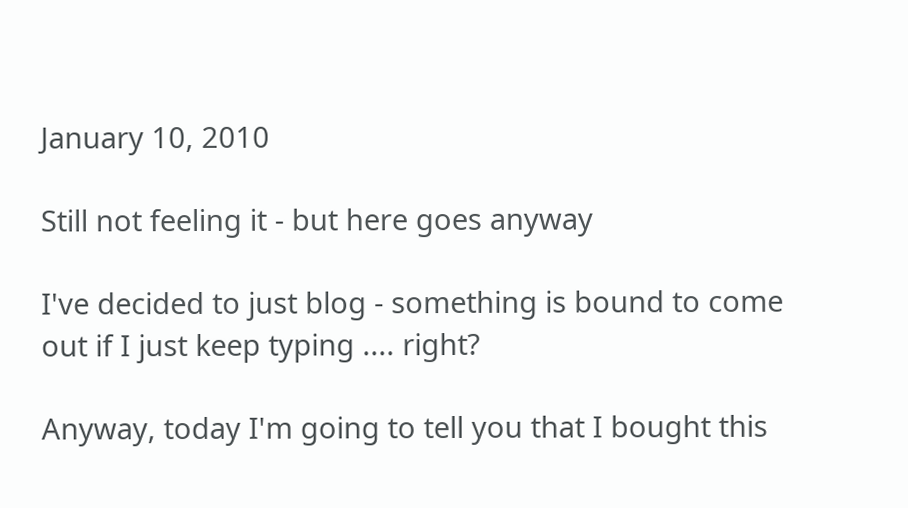January 10, 2010

Still not feeling it - but here goes anyway

I've decided to just blog - something is bound to come out if I just keep typing .... right?

Anyway, today I'm going to tell you that I bought this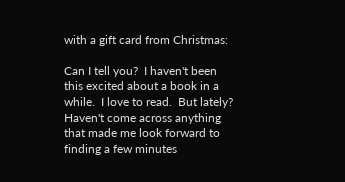with a gift card from Christmas:

Can I tell you?  I haven't been this excited about a book in a while.  I love to read.  But lately?  Haven't come across anything that made me look forward to finding a few minutes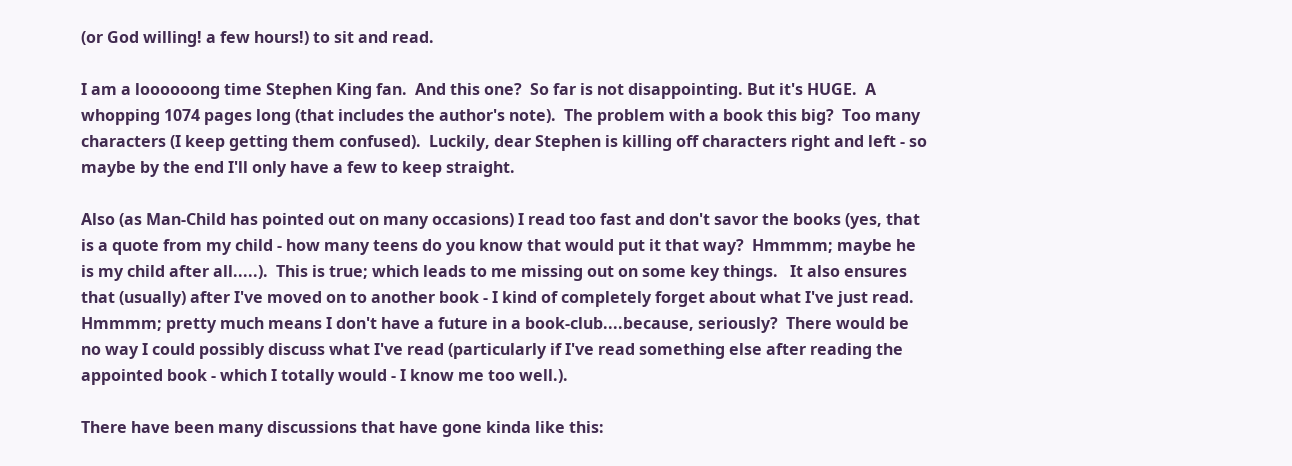(or God willing! a few hours!) to sit and read.

I am a loooooong time Stephen King fan.  And this one?  So far is not disappointing. But it's HUGE.  A whopping 1074 pages long (that includes the author's note).  The problem with a book this big?  Too many characters (I keep getting them confused).  Luckily, dear Stephen is killing off characters right and left - so maybe by the end I'll only have a few to keep straight.

Also (as Man-Child has pointed out on many occasions) I read too fast and don't savor the books (yes, that is a quote from my child - how many teens do you know that would put it that way?  Hmmmm; maybe he is my child after all.....).  This is true; which leads to me missing out on some key things.   It also ensures that (usually) after I've moved on to another book - I kind of completely forget about what I've just read.  Hmmmm; pretty much means I don't have a future in a book-club....because, seriously?  There would be no way I could possibly discuss what I've read (particularly if I've read something else after reading the appointed book - which I totally would - I know me too well.).

There have been many discussions that have gone kinda like this: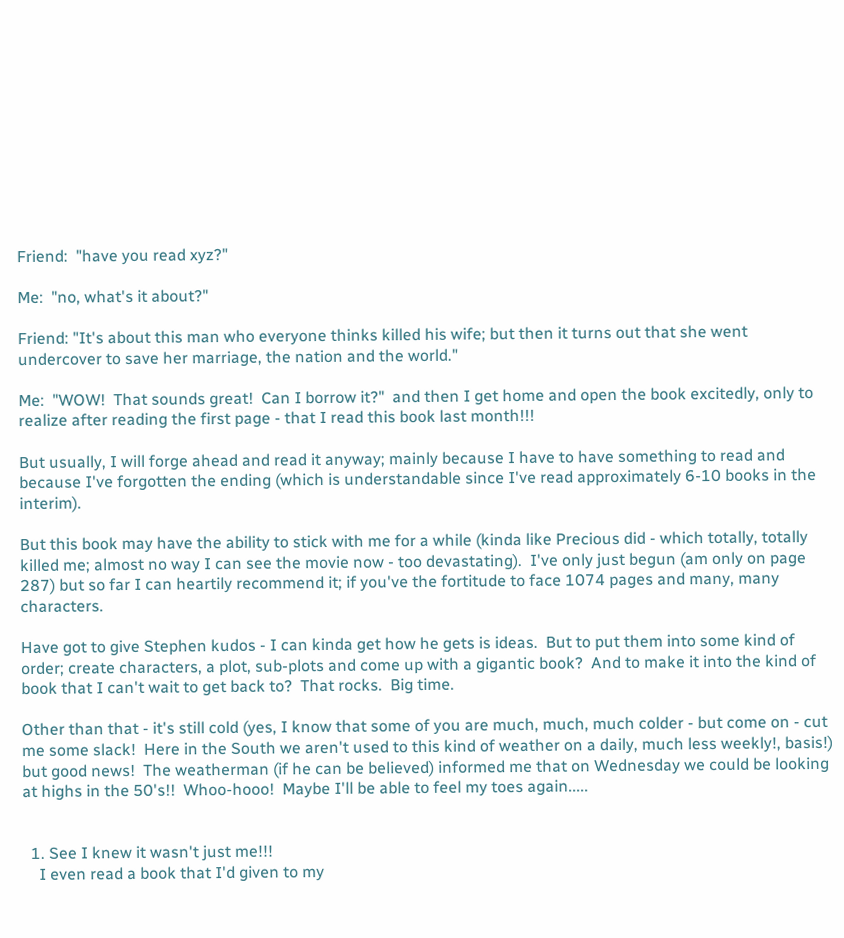Friend:  "have you read xyz?"

Me:  "no, what's it about?"

Friend: "It's about this man who everyone thinks killed his wife; but then it turns out that she went undercover to save her marriage, the nation and the world."

Me:  "WOW!  That sounds great!  Can I borrow it?"  and then I get home and open the book excitedly, only to realize after reading the first page - that I read this book last month!!!

But usually, I will forge ahead and read it anyway; mainly because I have to have something to read and because I've forgotten the ending (which is understandable since I've read approximately 6-10 books in the interim).

But this book may have the ability to stick with me for a while (kinda like Precious did - which totally, totally killed me; almost no way I can see the movie now - too devastating).  I've only just begun (am only on page 287) but so far I can heartily recommend it; if you've the fortitude to face 1074 pages and many, many characters.

Have got to give Stephen kudos - I can kinda get how he gets is ideas.  But to put them into some kind of order; create characters, a plot, sub-plots and come up with a gigantic book?  And to make it into the kind of book that I can't wait to get back to?  That rocks.  Big time.

Other than that - it's still cold (yes, I know that some of you are much, much, much colder - but come on - cut me some slack!  Here in the South we aren't used to this kind of weather on a daily, much less weekly!, basis!) but good news!  The weatherman (if he can be believed) informed me that on Wednesday we could be looking at highs in the 50's!!  Whoo-hooo!  Maybe I'll be able to feel my toes again.....


  1. See I knew it wasn't just me!!!
    I even read a book that I'd given to my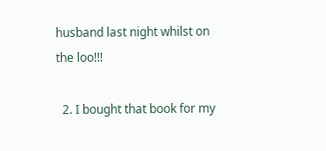husband last night whilst on the loo!!!

  2. I bought that book for my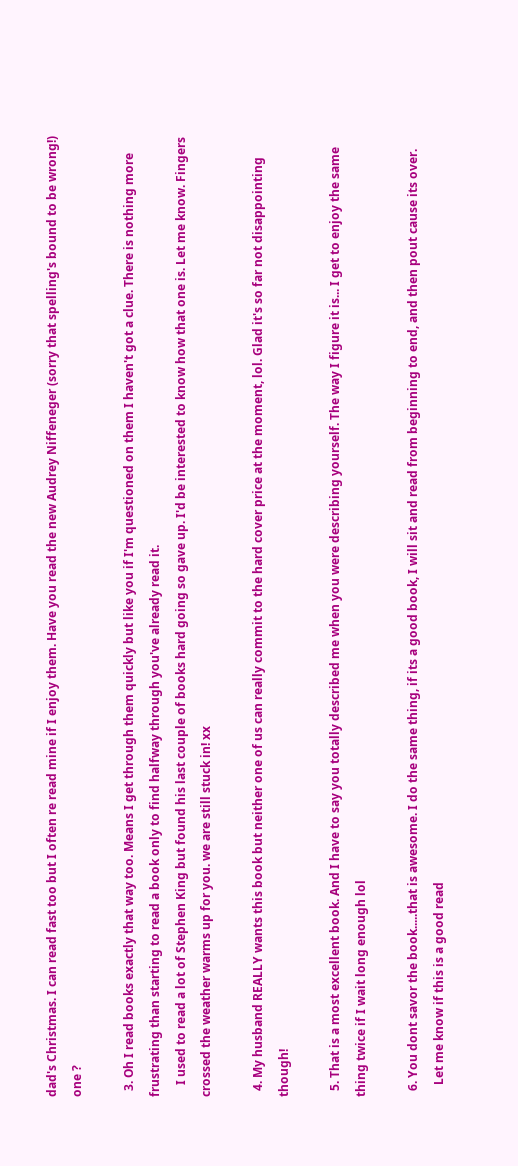dad's Christmas. I can read fast too but I often re read mine if I enjoy them. Have you read the new Audrey Niffeneger (sorry that spelling's bound to be wrong!) one ?

  3. Oh I read books exactly that way too. Means I get through them quickly but like you if I'm questioned on them I haven't got a clue. There is nothing more frustrating than starting to read a book only to find halfway through you've already read it.
    I used to read a lot of Stephen King but found his last couple of books hard going so gave up. I'd be interested to know how that one is. Let me know. Fingers crossed the weather warms up for you. we are still stuck in! xx

  4. My husband REALLY wants this book but neither one of us can really commit to the hard cover price at the moment, lol. Glad it's so far not disappointing though!

  5. That is a most excellent book. And I have to say you totally described me when you were describing yourself. The way I figure it is... I get to enjoy the same thing twice if I wait long enough lol

  6. You dont savor the book.....that is awesome. I do the same thing, if its a good book, I will sit and read from beginning to end, and then pout cause its over.
    Let me know if this is a good read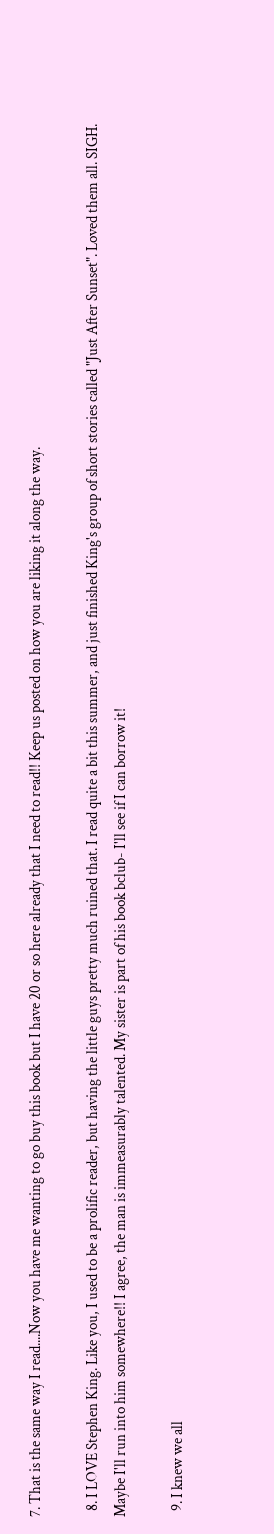7. That is the same way I read....Now you have me wanting to go buy this book but I have 20 or so here already that I need to read!! Keep us posted on how you are liking it along the way.

  8. I LOVE Stephen King. Like you, I used to be a prolific reader, but having the little guys pretty much ruined that. I read quite a bit this summer, and just finished King's group of short stories called "Just After Sunset". Loved them all. SIGH. Maybe I'll run into him somewhere!! I agree, the man is immeasurably talented. My sister is part of his book bclub- I'll see if I can borrow it!

  9. I knew we all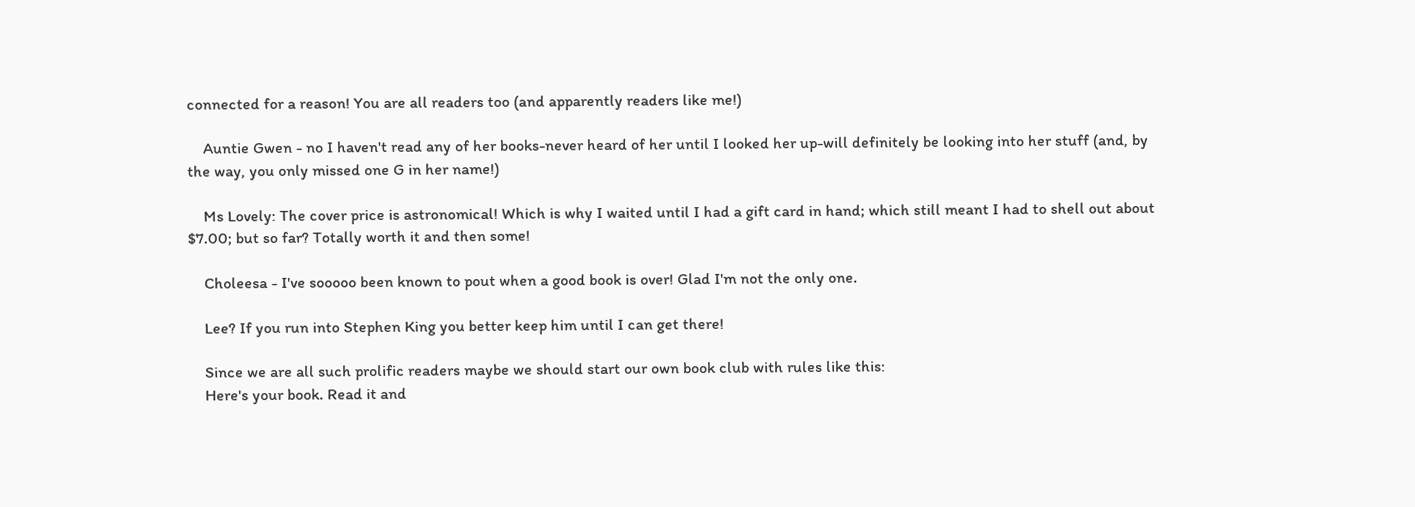connected for a reason! You are all readers too (and apparently readers like me!)

    Auntie Gwen - no I haven't read any of her books-never heard of her until I looked her up-will definitely be looking into her stuff (and, by the way, you only missed one G in her name!)

    Ms Lovely: The cover price is astronomical! Which is why I waited until I had a gift card in hand; which still meant I had to shell out about $7.00; but so far? Totally worth it and then some!

    Choleesa - I've sooooo been known to pout when a good book is over! Glad I'm not the only one.

    Lee? If you run into Stephen King you better keep him until I can get there!

    Since we are all such prolific readers maybe we should start our own book club with rules like this:
    Here's your book. Read it and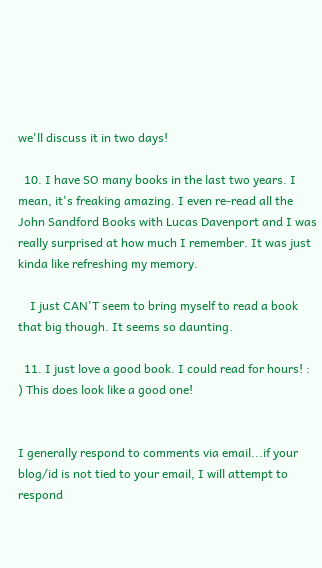we'll discuss it in two days!

  10. I have SO many books in the last two years. I mean, it's freaking amazing. I even re-read all the John Sandford Books with Lucas Davenport and I was really surprised at how much I remember. It was just kinda like refreshing my memory.

    I just CAN'T seem to bring myself to read a book that big though. It seems so daunting.

  11. I just love a good book. I could read for hours! : ) This does look like a good one!


I generally respond to comments via email...if your blog/id is not tied to your email, I will attempt to respond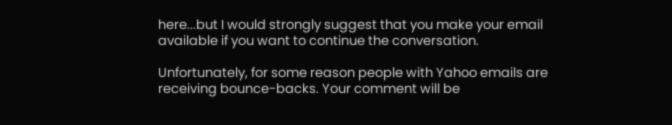here...but I would strongly suggest that you make your email available if you want to continue the conversation.

Unfortunately, for some reason people with Yahoo emails are receiving bounce-backs. Your comment will be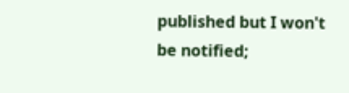published but I won't be notified;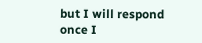but I will respond once I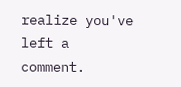realize you've left a comment.